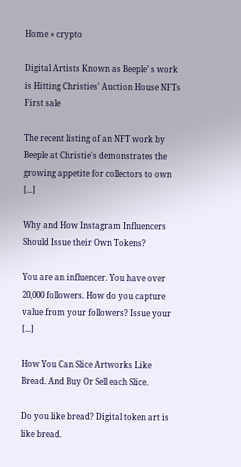Home » crypto

Digital Artists Known as Beeple’ s work is Hitting Christies’ Auction House NFTs First sale

The recent listing of an NFT work by Beeple at Christie's demonstrates the growing appetite for collectors to own [...]

Why and How Instagram Influencers Should Issue their Own Tokens?

You are an influencer. You have over 20,000 followers. How do you capture value from your followers? Issue your [...]

How You Can Slice Artworks Like Bread. And Buy Or Sell each Slice.

Do you like bread? Digital token art is like bread.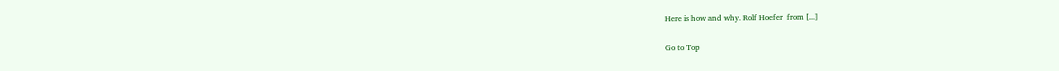Here is how and why. Rolf Hoefer  from [...]

Go to Top